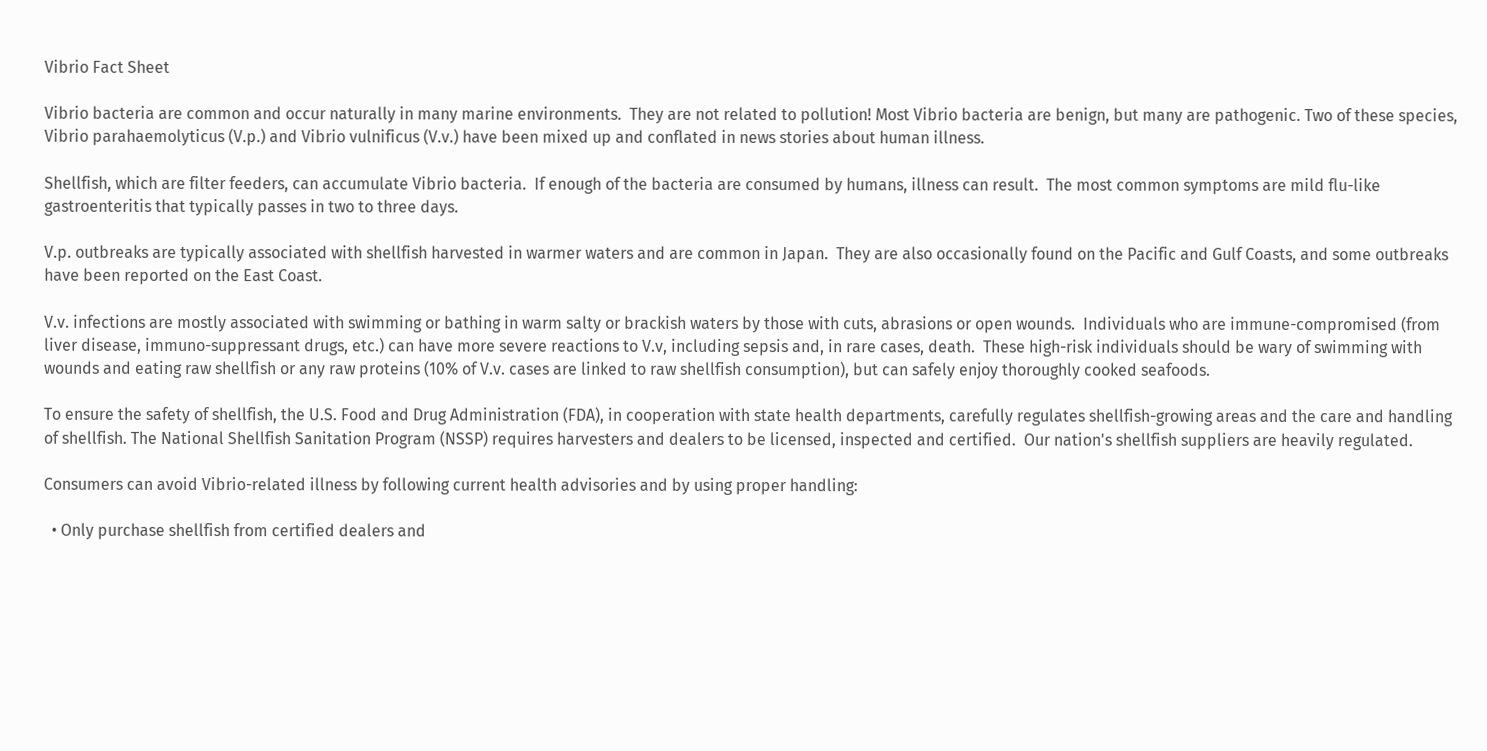Vibrio Fact Sheet

Vibrio bacteria are common and occur naturally in many marine environments.  They are not related to pollution! Most Vibrio bacteria are benign, but many are pathogenic. Two of these species, Vibrio parahaemolyticus (V.p.) and Vibrio vulnificus (V.v.) have been mixed up and conflated in news stories about human illness.

Shellfish, which are filter feeders, can accumulate Vibrio bacteria.  If enough of the bacteria are consumed by humans, illness can result.  The most common symptoms are mild flu-like gastroenteritis that typically passes in two to three days.

V.p. outbreaks are typically associated with shellfish harvested in warmer waters and are common in Japan.  They are also occasionally found on the Pacific and Gulf Coasts, and some outbreaks have been reported on the East Coast.

V.v. infections are mostly associated with swimming or bathing in warm salty or brackish waters by those with cuts, abrasions or open wounds.  Individuals who are immune-compromised (from liver disease, immuno-suppressant drugs, etc.) can have more severe reactions to V.v, including sepsis and, in rare cases, death.  These high-risk individuals should be wary of swimming with wounds and eating raw shellfish or any raw proteins (10% of V.v. cases are linked to raw shellfish consumption), but can safely enjoy thoroughly cooked seafoods.

To ensure the safety of shellfish, the U.S. Food and Drug Administration (FDA), in cooperation with state health departments, carefully regulates shellfish-growing areas and the care and handling of shellfish. The National Shellfish Sanitation Program (NSSP) requires harvesters and dealers to be licensed, inspected and certified.  Our nation's shellfish suppliers are heavily regulated.

Consumers can avoid Vibrio-related illness by following current health advisories and by using proper handling:

  • Only purchase shellfish from certified dealers and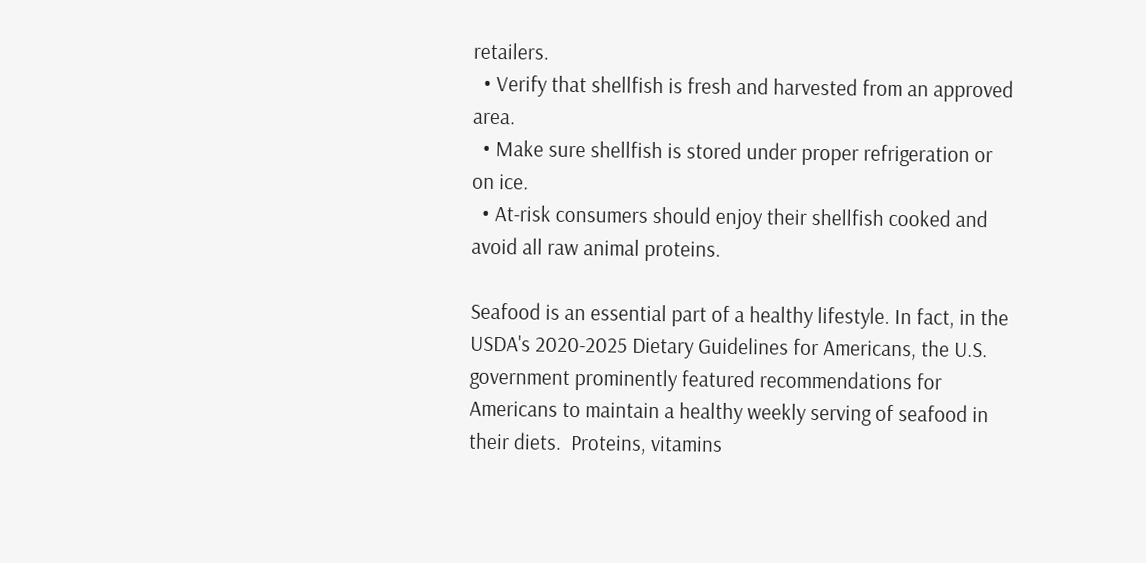retailers.
  • Verify that shellfish is fresh and harvested from an approved area.
  • Make sure shellfish is stored under proper refrigeration or on ice.
  • At-risk consumers should enjoy their shellfish cooked and avoid all raw animal proteins.

Seafood is an essential part of a healthy lifestyle. In fact, in the USDA's 2020-2025 Dietary Guidelines for Americans, the U.S. government prominently featured recommendations for Americans to maintain a healthy weekly serving of seafood in their diets.  Proteins, vitamins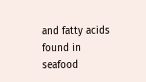and fatty acids found in seafood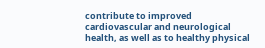contribute to improved cardiovascular and neurological health, as well as to healthy physical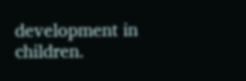development in children.